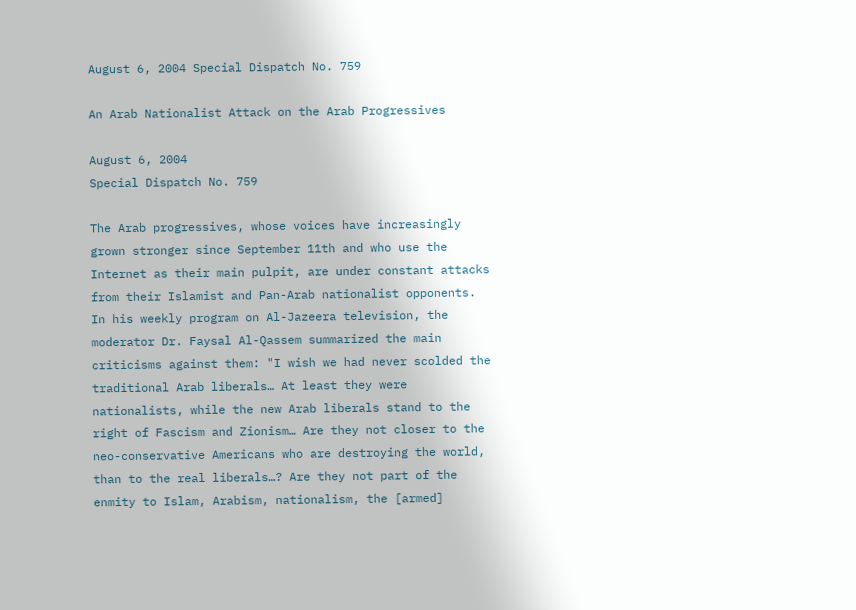August 6, 2004 Special Dispatch No. 759

An Arab Nationalist Attack on the Arab Progressives

August 6, 2004
Special Dispatch No. 759

The Arab progressives, whose voices have increasingly grown stronger since September 11th and who use the Internet as their main pulpit, are under constant attacks from their Islamist and Pan-Arab nationalist opponents. In his weekly program on Al-Jazeera television, the moderator Dr. Faysal Al-Qassem summarized the main criticisms against them: "I wish we had never scolded the traditional Arab liberals… At least they were nationalists, while the new Arab liberals stand to the right of Fascism and Zionism… Are they not closer to the neo-conservative Americans who are destroying the world, than to the real liberals…? Are they not part of the enmity to Islam, Arabism, nationalism, the [armed]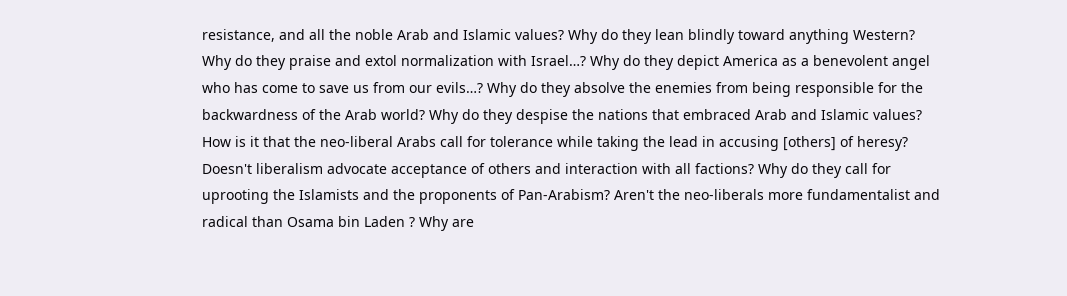resistance, and all the noble Arab and Islamic values? Why do they lean blindly toward anything Western? Why do they praise and extol normalization with Israel…? Why do they depict America as a benevolent angel who has come to save us from our evils…? Why do they absolve the enemies from being responsible for the backwardness of the Arab world? Why do they despise the nations that embraced Arab and Islamic values? How is it that the neo-liberal Arabs call for tolerance while taking the lead in accusing [others] of heresy? Doesn't liberalism advocate acceptance of others and interaction with all factions? Why do they call for uprooting the Islamists and the proponents of Pan-Arabism? Aren't the neo-liberals more fundamentalist and radical than Osama bin Laden ? Why are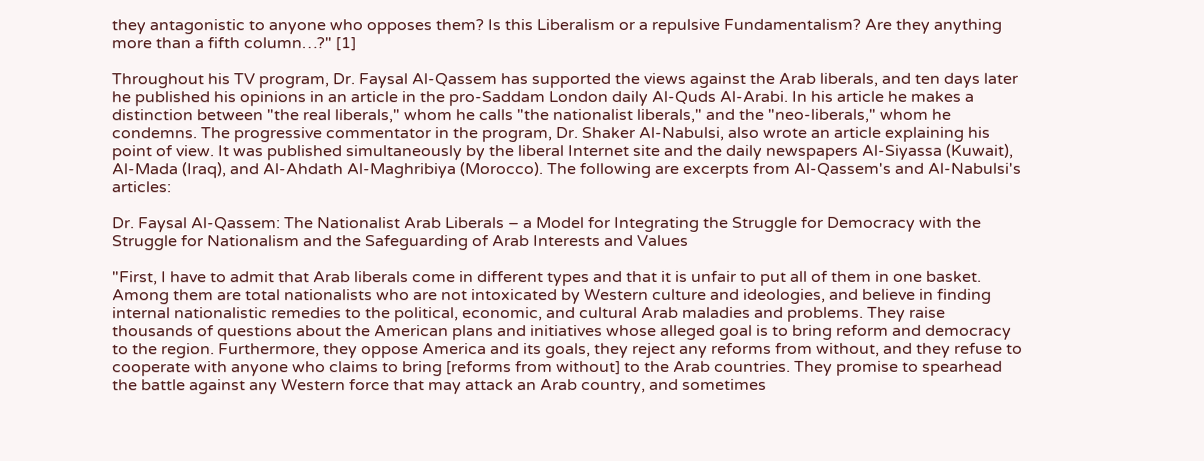they antagonistic to anyone who opposes them? Is this Liberalism or a repulsive Fundamentalism? Are they anything more than a fifth column…?" [1]

Throughout his TV program, Dr. Faysal Al-Qassem has supported the views against the Arab liberals, and ten days later he published his opinions in an article in the pro-Saddam London daily Al-Quds Al-Arabi. In his article he makes a distinction between "the real liberals," whom he calls "the nationalist liberals," and the "neo-liberals," whom he condemns. The progressive commentator in the program, Dr. Shaker Al-Nabulsi, also wrote an article explaining his point of view. It was published simultaneously by the liberal Internet site and the daily newspapers Al-Siyassa (Kuwait), Al-Mada (Iraq), and Al-Ahdath Al-Maghribiya (Morocco). The following are excerpts from Al-Qassem's and Al-Nabulsi's articles:

Dr. Faysal Al-Qassem: The Nationalist Arab Liberals – a Model for Integrating the Struggle for Democracy with the Struggle for Nationalism and the Safeguarding of Arab Interests and Values

"First, I have to admit that Arab liberals come in different types and that it is unfair to put all of them in one basket. Among them are total nationalists who are not intoxicated by Western culture and ideologies, and believe in finding internal nationalistic remedies to the political, economic, and cultural Arab maladies and problems. They raise thousands of questions about the American plans and initiatives whose alleged goal is to bring reform and democracy to the region. Furthermore, they oppose America and its goals, they reject any reforms from without, and they refuse to cooperate with anyone who claims to bring [reforms from without] to the Arab countries. They promise to spearhead the battle against any Western force that may attack an Arab country, and sometimes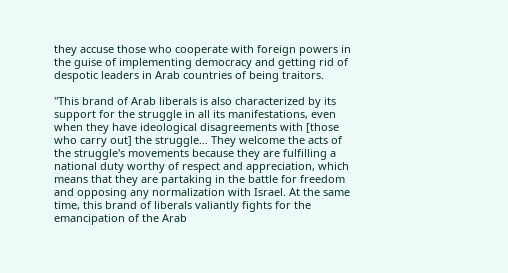they accuse those who cooperate with foreign powers in the guise of implementing democracy and getting rid of despotic leaders in Arab countries of being traitors.

"This brand of Arab liberals is also characterized by its support for the struggle in all its manifestations, even when they have ideological disagreements with [those who carry out] the struggle… They welcome the acts of the struggle's movements because they are fulfilling a national duty worthy of respect and appreciation, which means that they are partaking in the battle for freedom and opposing any normalization with Israel. At the same time, this brand of liberals valiantly fights for the emancipation of the Arab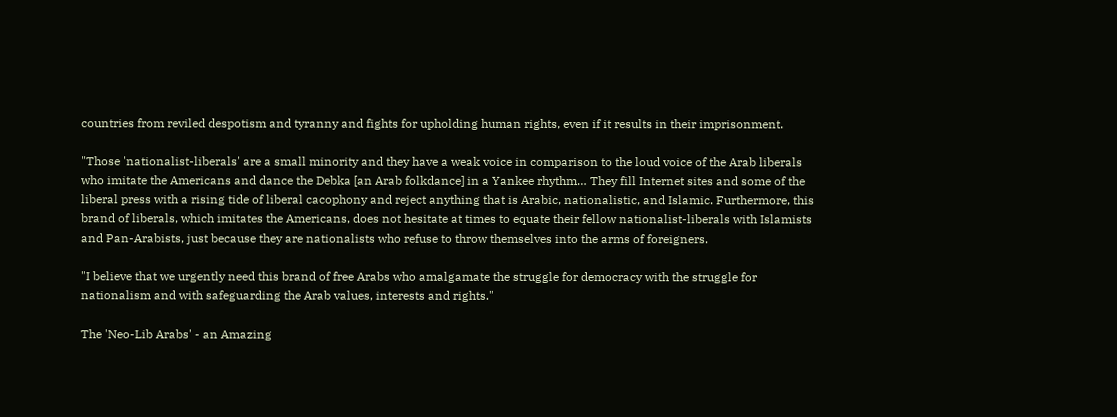countries from reviled despotism and tyranny and fights for upholding human rights, even if it results in their imprisonment.

"Those 'nationalist-liberals' are a small minority and they have a weak voice in comparison to the loud voice of the Arab liberals who imitate the Americans and dance the Debka [an Arab folkdance] in a Yankee rhythm… They fill Internet sites and some of the liberal press with a rising tide of liberal cacophony and reject anything that is Arabic, nationalistic, and Islamic. Furthermore, this brand of liberals, which imitates the Americans, does not hesitate at times to equate their fellow nationalist-liberals with Islamists and Pan-Arabists, just because they are nationalists who refuse to throw themselves into the arms of foreigners.

"I believe that we urgently need this brand of free Arabs who amalgamate the struggle for democracy with the struggle for nationalism and with safeguarding the Arab values, interests and rights."

The 'Neo-Lib Arabs' - an Amazing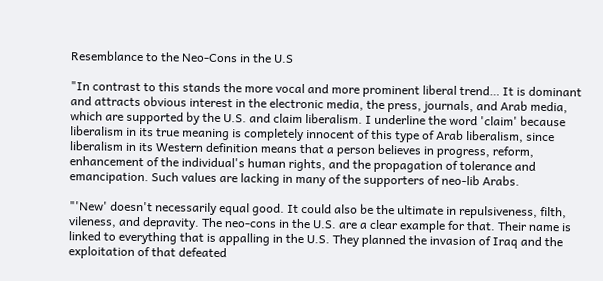Resemblance to the Neo-Cons in the U.S

"In contrast to this stands the more vocal and more prominent liberal trend… It is dominant and attracts obvious interest in the electronic media, the press, journals, and Arab media, which are supported by the U.S. and claim liberalism. I underline the word 'claim' because liberalism in its true meaning is completely innocent of this type of Arab liberalism, since liberalism in its Western definition means that a person believes in progress, reform, enhancement of the individual's human rights, and the propagation of tolerance and emancipation. Such values are lacking in many of the supporters of neo-lib Arabs.

"'New' doesn't necessarily equal good. It could also be the ultimate in repulsiveness, filth, vileness, and depravity. The neo-cons in the U.S. are a clear example for that. Their name is linked to everything that is appalling in the U.S. They planned the invasion of Iraq and the exploitation of that defeated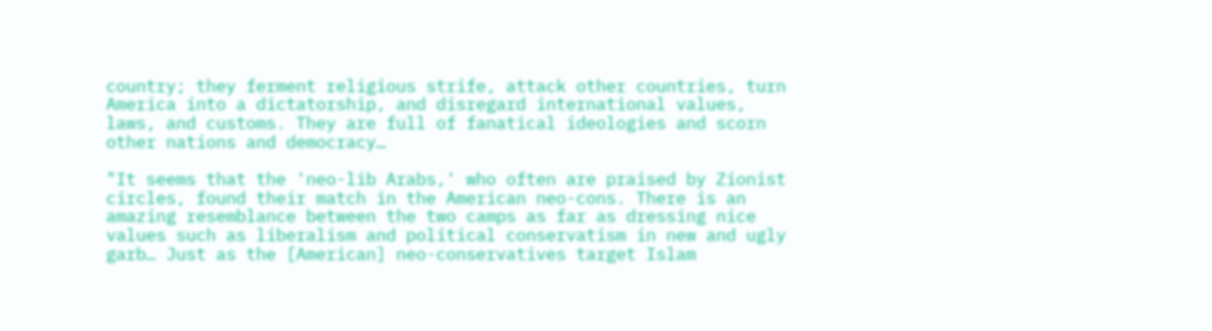country; they ferment religious strife, attack other countries, turn America into a dictatorship, and disregard international values, laws, and customs. They are full of fanatical ideologies and scorn other nations and democracy…

"It seems that the 'neo-lib Arabs,' who often are praised by Zionist circles, found their match in the American neo-cons. There is an amazing resemblance between the two camps as far as dressing nice values such as liberalism and political conservatism in new and ugly garb… Just as the [American] neo-conservatives target Islam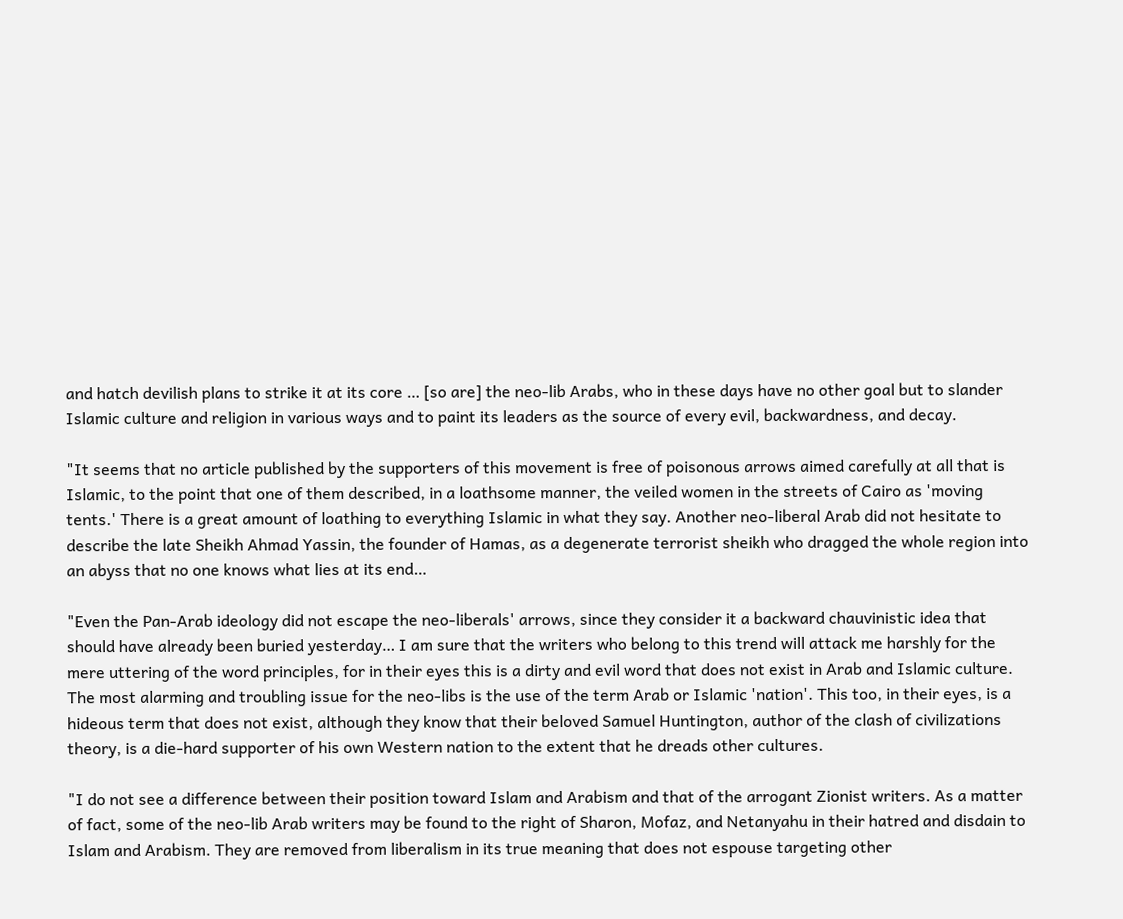and hatch devilish plans to strike it at its core … [so are] the neo-lib Arabs, who in these days have no other goal but to slander Islamic culture and religion in various ways and to paint its leaders as the source of every evil, backwardness, and decay.

"It seems that no article published by the supporters of this movement is free of poisonous arrows aimed carefully at all that is Islamic, to the point that one of them described, in a loathsome manner, the veiled women in the streets of Cairo as 'moving tents.' There is a great amount of loathing to everything Islamic in what they say. Another neo-liberal Arab did not hesitate to describe the late Sheikh Ahmad Yassin, the founder of Hamas, as a degenerate terrorist sheikh who dragged the whole region into an abyss that no one knows what lies at its end…

"Even the Pan-Arab ideology did not escape the neo-liberals' arrows, since they consider it a backward chauvinistic idea that should have already been buried yesterday… I am sure that the writers who belong to this trend will attack me harshly for the mere uttering of the word principles, for in their eyes this is a dirty and evil word that does not exist in Arab and Islamic culture. The most alarming and troubling issue for the neo-libs is the use of the term Arab or Islamic 'nation'. This too, in their eyes, is a hideous term that does not exist, although they know that their beloved Samuel Huntington, author of the clash of civilizations theory, is a die-hard supporter of his own Western nation to the extent that he dreads other cultures.

"I do not see a difference between their position toward Islam and Arabism and that of the arrogant Zionist writers. As a matter of fact, some of the neo-lib Arab writers may be found to the right of Sharon, Mofaz, and Netanyahu in their hatred and disdain to Islam and Arabism. They are removed from liberalism in its true meaning that does not espouse targeting other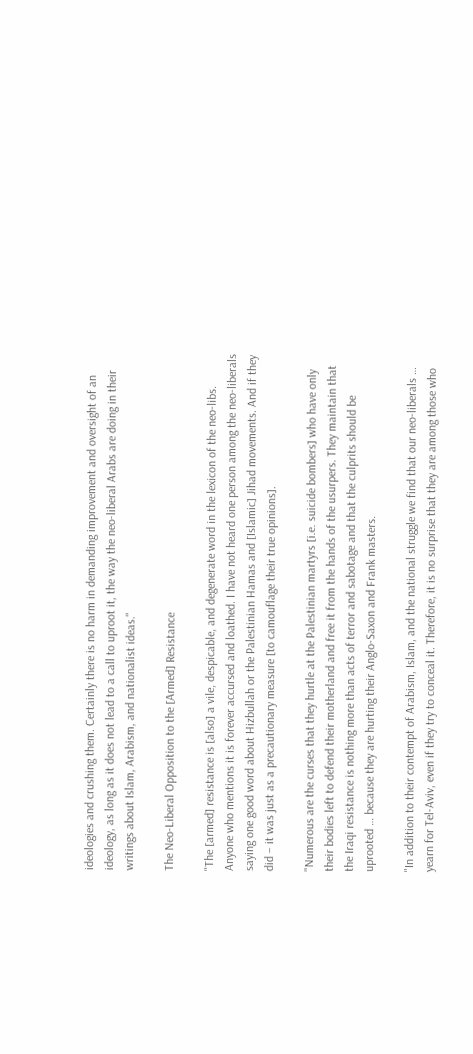ideologies and crushing them. Certainly there is no harm in demanding improvement and oversight of an ideology, as long as it does not lead to a call to uproot it, the way the neo-liberal Arabs are doing in their writings about Islam, Arabism, and nationalist ideas."

The Neo-Liberal Opposition to the [Armed] Resistance

"The [armed] resistance is [also] a vile, despicable, and degenerate word in the lexicon of the neo-libs. Anyone who mentions it is forever accursed and loathed. I have not heard one person among the neo-liberals saying one good word about Hizbullah or the Palestinian Hamas and [Islamic] Jihad movements. And if they did – it was just as a precautionary measure [to camouflage their true opinions].

"Numerous are the curses that they hurtle at the Palestinian martyrs [i.e. suicide bombers] who have only their bodies left to defend their motherland and free it from the hands of the usurpers. They maintain that the Iraqi resistance is nothing more than acts of terror and sabotage and that the culprits should be uprooted … because they are hurting their Anglo-Saxon and Frank masters.

"In addition to their contempt of Arabism, Islam, and the national struggle we find that our neo-liberals … yearn for Tel-Aviv, even if they try to conceal it. Therefore, it is no surprise that they are among those who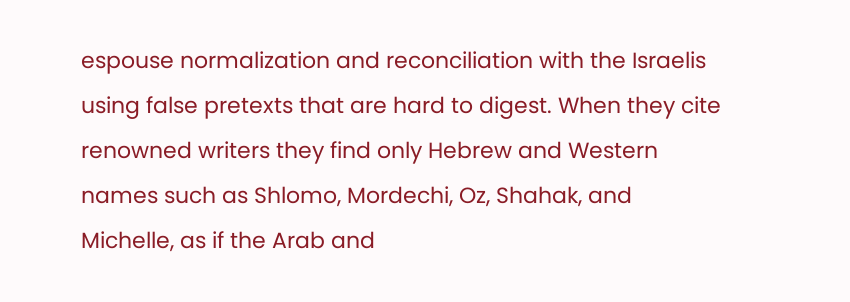espouse normalization and reconciliation with the Israelis using false pretexts that are hard to digest. When they cite renowned writers they find only Hebrew and Western names such as Shlomo, Mordechi, Oz, Shahak, and Michelle, as if the Arab and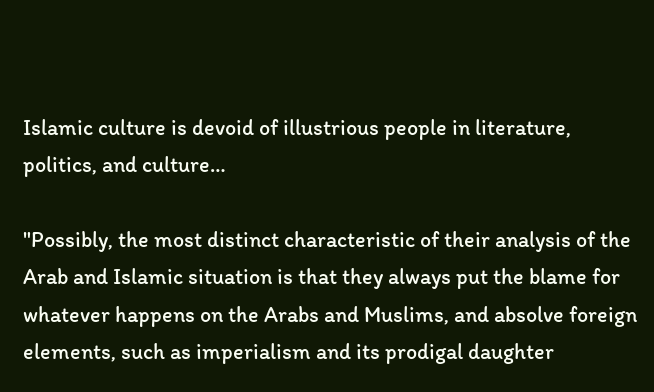Islamic culture is devoid of illustrious people in literature, politics, and culture…

"Possibly, the most distinct characteristic of their analysis of the Arab and Islamic situation is that they always put the blame for whatever happens on the Arabs and Muslims, and absolve foreign elements, such as imperialism and its prodigal daughter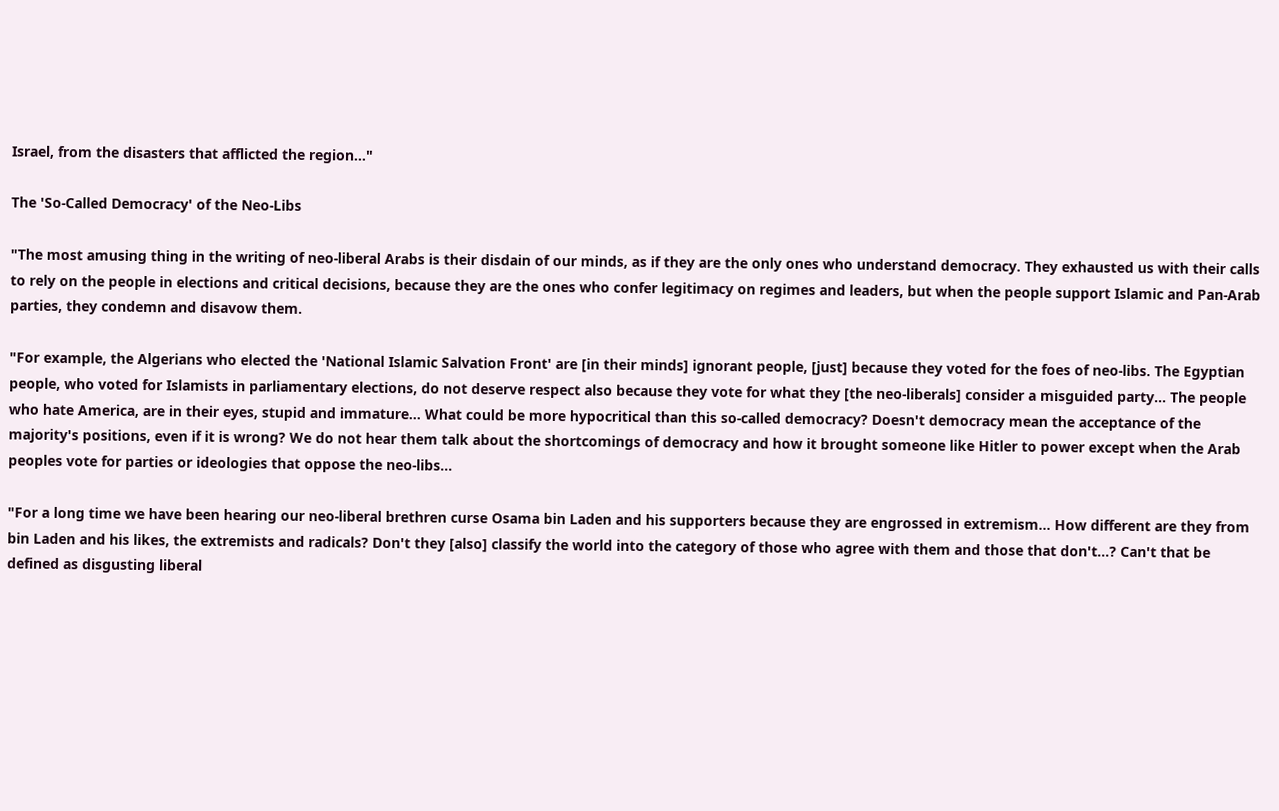Israel, from the disasters that afflicted the region…"

The 'So-Called Democracy' of the Neo-Libs

"The most amusing thing in the writing of neo-liberal Arabs is their disdain of our minds, as if they are the only ones who understand democracy. They exhausted us with their calls to rely on the people in elections and critical decisions, because they are the ones who confer legitimacy on regimes and leaders, but when the people support Islamic and Pan-Arab parties, they condemn and disavow them.

"For example, the Algerians who elected the 'National Islamic Salvation Front' are [in their minds] ignorant people, [just] because they voted for the foes of neo-libs. The Egyptian people, who voted for Islamists in parliamentary elections, do not deserve respect also because they vote for what they [the neo-liberals] consider a misguided party… The people who hate America, are in their eyes, stupid and immature… What could be more hypocritical than this so-called democracy? Doesn't democracy mean the acceptance of the majority's positions, even if it is wrong? We do not hear them talk about the shortcomings of democracy and how it brought someone like Hitler to power except when the Arab peoples vote for parties or ideologies that oppose the neo-libs…

"For a long time we have been hearing our neo-liberal brethren curse Osama bin Laden and his supporters because they are engrossed in extremism… How different are they from bin Laden and his likes, the extremists and radicals? Don't they [also] classify the world into the category of those who agree with them and those that don't…? Can't that be defined as disgusting liberal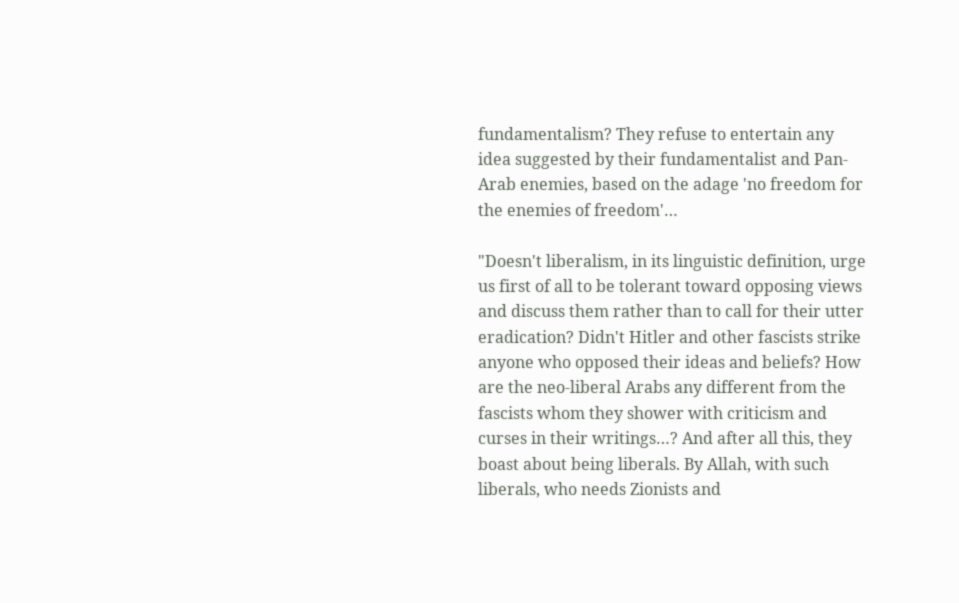fundamentalism? They refuse to entertain any idea suggested by their fundamentalist and Pan-Arab enemies, based on the adage 'no freedom for the enemies of freedom'…

"Doesn't liberalism, in its linguistic definition, urge us first of all to be tolerant toward opposing views and discuss them rather than to call for their utter eradication? Didn't Hitler and other fascists strike anyone who opposed their ideas and beliefs? How are the neo-liberal Arabs any different from the fascists whom they shower with criticism and curses in their writings…? And after all this, they boast about being liberals. By Allah, with such liberals, who needs Zionists and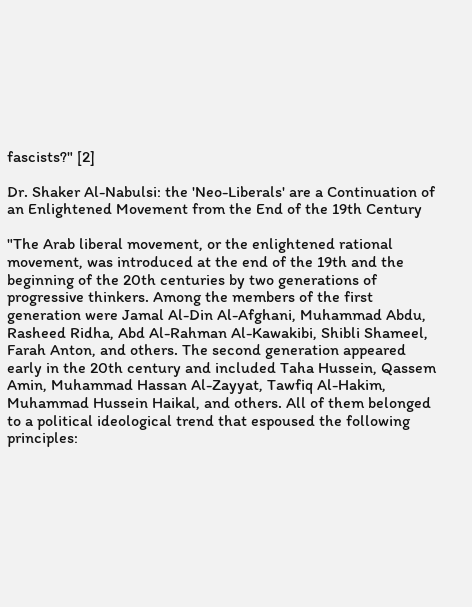fascists?" [2]

Dr. Shaker Al-Nabulsi: the 'Neo-Liberals' are a Continuation of an Enlightened Movement from the End of the 19th Century

"The Arab liberal movement, or the enlightened rational movement, was introduced at the end of the 19th and the beginning of the 20th centuries by two generations of progressive thinkers. Among the members of the first generation were Jamal Al-Din Al-Afghani, Muhammad Abdu, Rasheed Ridha, Abd Al-Rahman Al-Kawakibi, Shibli Shameel, Farah Anton, and others. The second generation appeared early in the 20th century and included Taha Hussein, Qassem Amin, Muhammad Hassan Al-Zayyat, Tawfiq Al-Hakim, Muhammad Hussein Haikal, and others. All of them belonged to a political ideological trend that espoused the following principles: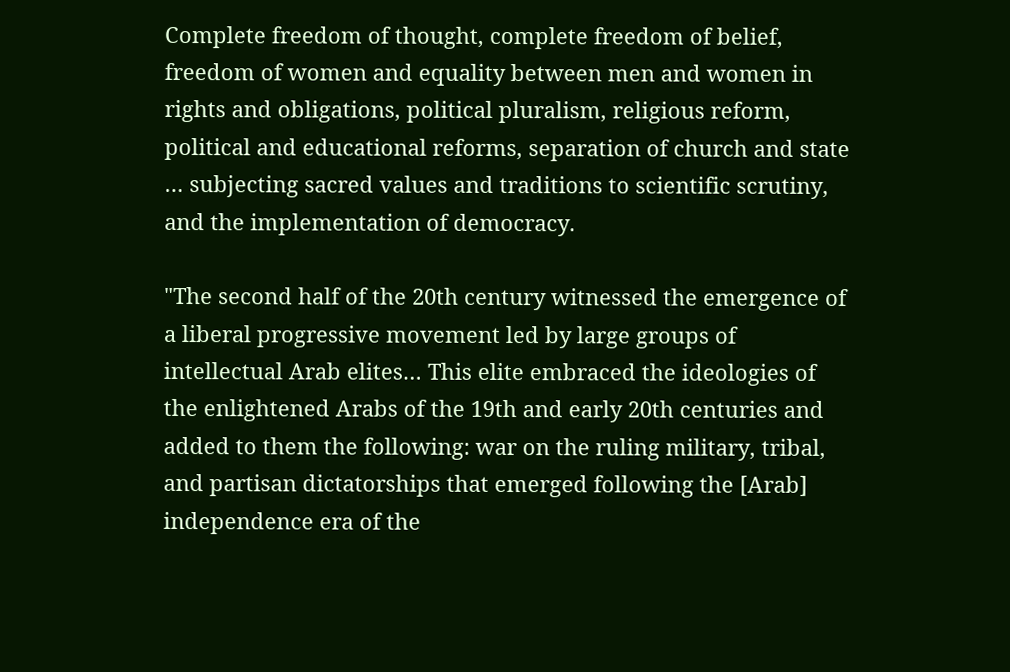Complete freedom of thought, complete freedom of belief, freedom of women and equality between men and women in rights and obligations, political pluralism, religious reform, political and educational reforms, separation of church and state … subjecting sacred values and traditions to scientific scrutiny, and the implementation of democracy.

"The second half of the 20th century witnessed the emergence of a liberal progressive movement led by large groups of intellectual Arab elites… This elite embraced the ideologies of the enlightened Arabs of the 19th and early 20th centuries and added to them the following: war on the ruling military, tribal, and partisan dictatorships that emerged following the [Arab] independence era of the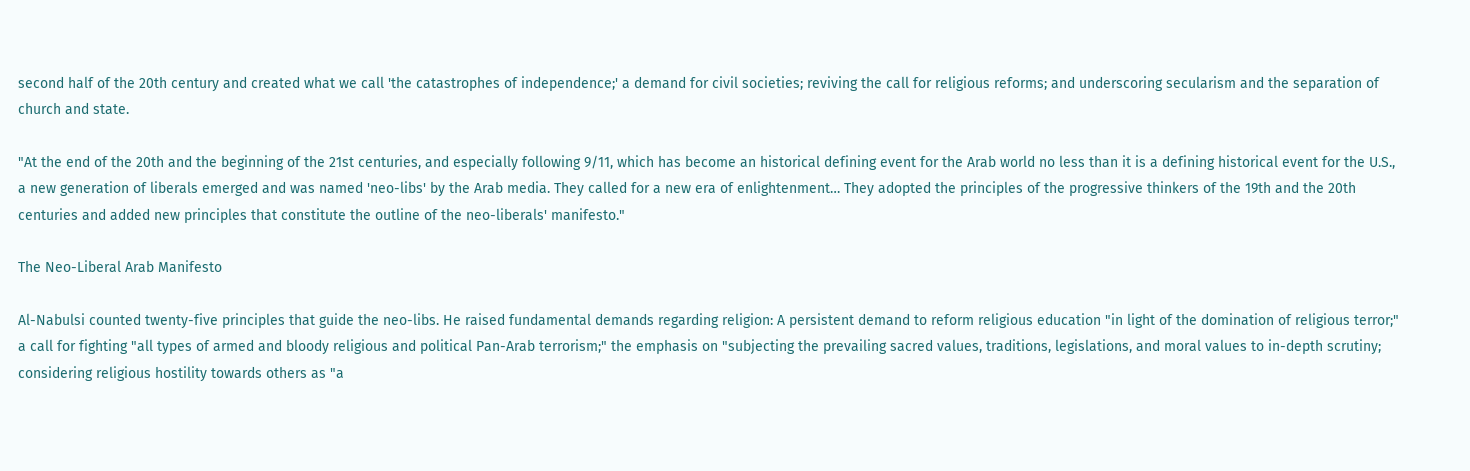second half of the 20th century and created what we call 'the catastrophes of independence;' a demand for civil societies; reviving the call for religious reforms; and underscoring secularism and the separation of church and state.

"At the end of the 20th and the beginning of the 21st centuries, and especially following 9/11, which has become an historical defining event for the Arab world no less than it is a defining historical event for the U.S., a new generation of liberals emerged and was named 'neo-libs' by the Arab media. They called for a new era of enlightenment… They adopted the principles of the progressive thinkers of the 19th and the 20th centuries and added new principles that constitute the outline of the neo-liberals' manifesto."

The Neo-Liberal Arab Manifesto

Al-Nabulsi counted twenty-five principles that guide the neo-libs. He raised fundamental demands regarding religion: A persistent demand to reform religious education "in light of the domination of religious terror;" a call for fighting "all types of armed and bloody religious and political Pan-Arab terrorism;" the emphasis on "subjecting the prevailing sacred values, traditions, legislations, and moral values to in-depth scrutiny; considering religious hostility towards others as "a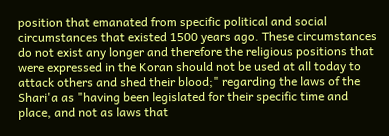position that emanated from specific political and social circumstances that existed 1500 years ago. These circumstances do not exist any longer and therefore the religious positions that were expressed in the Koran should not be used at all today to attack others and shed their blood;" regarding the laws of the Shari'a as "having been legislated for their specific time and place, and not as laws that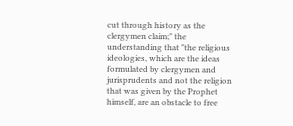cut through history as the clergymen claim;" the understanding that "the religious ideologies, which are the ideas formulated by clergymen and jurisprudents and not the religion that was given by the Prophet himself, are an obstacle to free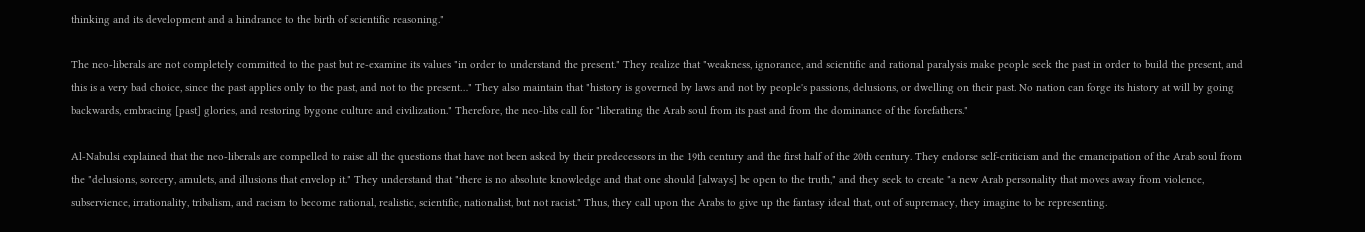thinking and its development and a hindrance to the birth of scientific reasoning."

The neo-liberals are not completely committed to the past but re-examine its values "in order to understand the present." They realize that "weakness, ignorance, and scientific and rational paralysis make people seek the past in order to build the present, and this is a very bad choice, since the past applies only to the past, and not to the present…" They also maintain that "history is governed by laws and not by people's passions, delusions, or dwelling on their past. No nation can forge its history at will by going backwards, embracing [past] glories, and restoring bygone culture and civilization." Therefore, the neo-libs call for "liberating the Arab soul from its past and from the dominance of the forefathers."

Al-Nabulsi explained that the neo-liberals are compelled to raise all the questions that have not been asked by their predecessors in the 19th century and the first half of the 20th century. They endorse self-criticism and the emancipation of the Arab soul from the "delusions, sorcery, amulets, and illusions that envelop it." They understand that "there is no absolute knowledge and that one should [always] be open to the truth," and they seek to create "a new Arab personality that moves away from violence, subservience, irrationality, tribalism, and racism to become rational, realistic, scientific, nationalist, but not racist." Thus, they call upon the Arabs to give up the fantasy ideal that, out of supremacy, they imagine to be representing.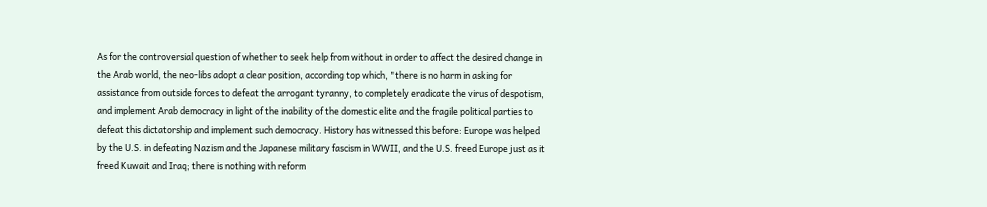As for the controversial question of whether to seek help from without in order to affect the desired change in the Arab world, the neo-libs adopt a clear position, according top which, "there is no harm in asking for assistance from outside forces to defeat the arrogant tyranny, to completely eradicate the virus of despotism, and implement Arab democracy in light of the inability of the domestic elite and the fragile political parties to defeat this dictatorship and implement such democracy. History has witnessed this before: Europe was helped by the U.S. in defeating Nazism and the Japanese military fascism in WWII, and the U.S. freed Europe just as it freed Kuwait and Iraq; there is nothing with reform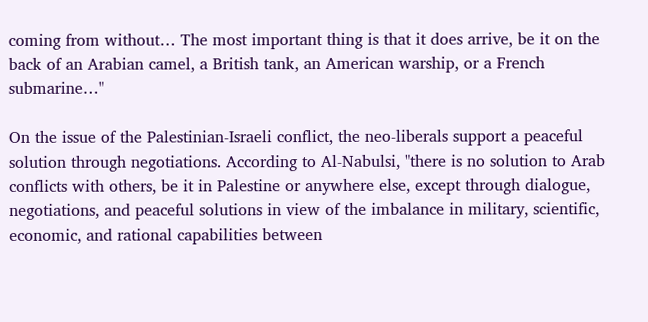coming from without… The most important thing is that it does arrive, be it on the back of an Arabian camel, a British tank, an American warship, or a French submarine…"

On the issue of the Palestinian-Israeli conflict, the neo-liberals support a peaceful solution through negotiations. According to Al-Nabulsi, "there is no solution to Arab conflicts with others, be it in Palestine or anywhere else, except through dialogue, negotiations, and peaceful solutions in view of the imbalance in military, scientific, economic, and rational capabilities between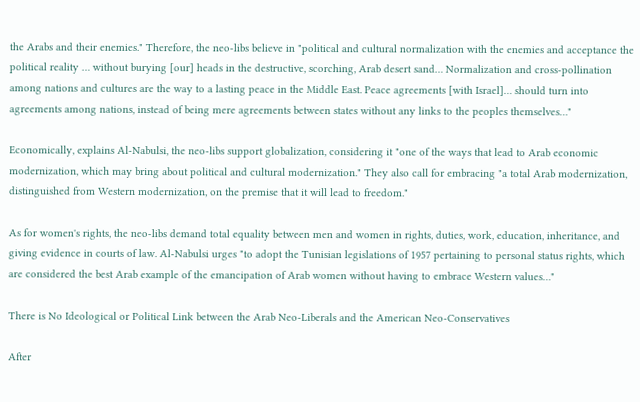the Arabs and their enemies." Therefore, the neo-libs believe in "political and cultural normalization with the enemies and acceptance the political reality … without burying [our] heads in the destructive, scorching, Arab desert sand… Normalization and cross-pollination among nations and cultures are the way to a lasting peace in the Middle East. Peace agreements [with Israel]… should turn into agreements among nations, instead of being mere agreements between states without any links to the peoples themselves…"

Economically, explains Al-Nabulsi, the neo-libs support globalization, considering it "one of the ways that lead to Arab economic modernization, which may bring about political and cultural modernization." They also call for embracing "a total Arab modernization, distinguished from Western modernization, on the premise that it will lead to freedom."

As for women's rights, the neo-libs demand total equality between men and women in rights, duties, work, education, inheritance, and giving evidence in courts of law. Al-Nabulsi urges "to adopt the Tunisian legislations of 1957 pertaining to personal status rights, which are considered the best Arab example of the emancipation of Arab women without having to embrace Western values…"

There is No Ideological or Political Link between the Arab Neo-Liberals and the American Neo-Conservatives

After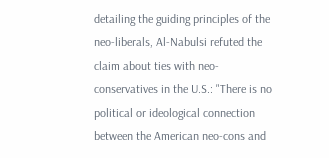detailing the guiding principles of the neo-liberals, Al-Nabulsi refuted the claim about ties with neo-conservatives in the U.S.: "There is no political or ideological connection between the American neo-cons and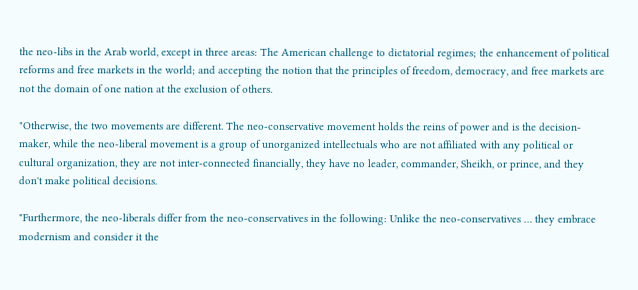the neo-libs in the Arab world, except in three areas: The American challenge to dictatorial regimes; the enhancement of political reforms and free markets in the world; and accepting the notion that the principles of freedom, democracy, and free markets are not the domain of one nation at the exclusion of others.

"Otherwise, the two movements are different. The neo-conservative movement holds the reins of power and is the decision-maker, while the neo-liberal movement is a group of unorganized intellectuals who are not affiliated with any political or cultural organization, they are not inter-connected financially, they have no leader, commander, Sheikh, or prince, and they don't make political decisions.

"Furthermore, the neo-liberals differ from the neo-conservatives in the following: Unlike the neo-conservatives … they embrace modernism and consider it the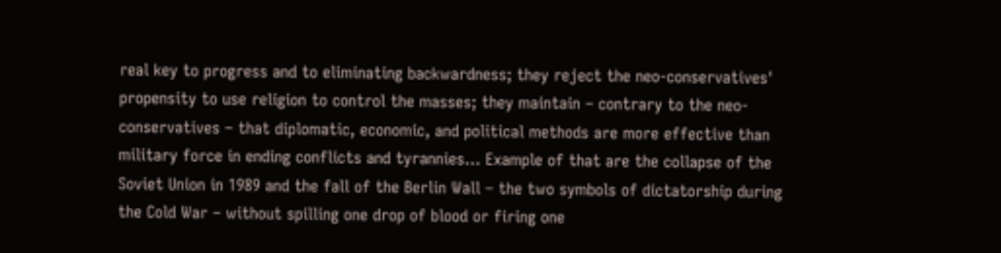real key to progress and to eliminating backwardness; they reject the neo-conservatives' propensity to use religion to control the masses; they maintain – contrary to the neo-conservatives – that diplomatic, economic, and political methods are more effective than military force in ending conflicts and tyrannies… Example of that are the collapse of the Soviet Union in 1989 and the fall of the Berlin Wall – the two symbols of dictatorship during the Cold War – without spilling one drop of blood or firing one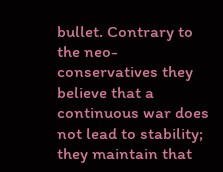bullet. Contrary to the neo-conservatives they believe that a continuous war does not lead to stability; they maintain that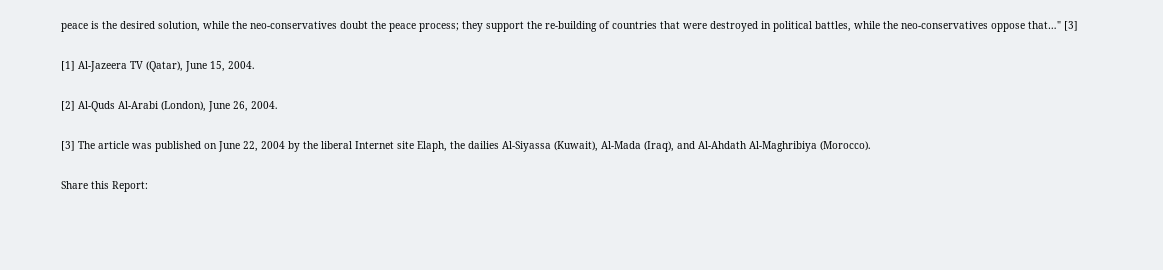peace is the desired solution, while the neo-conservatives doubt the peace process; they support the re-building of countries that were destroyed in political battles, while the neo-conservatives oppose that…" [3]

[1] Al-Jazeera TV (Qatar), June 15, 2004.

[2] Al-Quds Al-Arabi (London), June 26, 2004.

[3] The article was published on June 22, 2004 by the liberal Internet site Elaph, the dailies Al-Siyassa (Kuwait), Al-Mada (Iraq), and Al-Ahdath Al-Maghribiya (Morocco).

Share this Report: